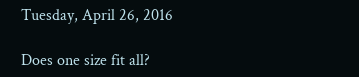Tuesday, April 26, 2016

Does one size fit all?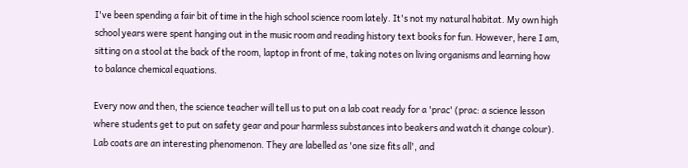I've been spending a fair bit of time in the high school science room lately. It's not my natural habitat. My own high school years were spent hanging out in the music room and reading history text books for fun. However, here I am, sitting on a stool at the back of the room, laptop in front of me, taking notes on living organisms and learning how to balance chemical equations.

Every now and then, the science teacher will tell us to put on a lab coat ready for a 'prac' (prac: a science lesson where students get to put on safety gear and pour harmless substances into beakers and watch it change colour). Lab coats are an interesting phenomenon. They are labelled as 'one size fits all', and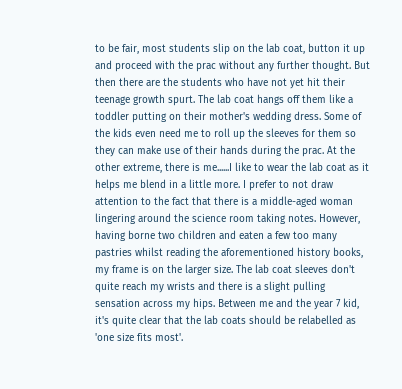to be fair, most students slip on the lab coat, button it up and proceed with the prac without any further thought. But then there are the students who have not yet hit their teenage growth spurt. The lab coat hangs off them like a toddler putting on their mother's wedding dress. Some of the kids even need me to roll up the sleeves for them so they can make use of their hands during the prac. At the other extreme, there is me......I like to wear the lab coat as it helps me blend in a little more. I prefer to not draw attention to the fact that there is a middle-aged woman lingering around the science room taking notes. However, having borne two children and eaten a few too many pastries whilst reading the aforementioned history books, my frame is on the larger size. The lab coat sleeves don't quite reach my wrists and there is a slight pulling sensation across my hips. Between me and the year 7 kid, it's quite clear that the lab coats should be relabelled as 'one size fits most'.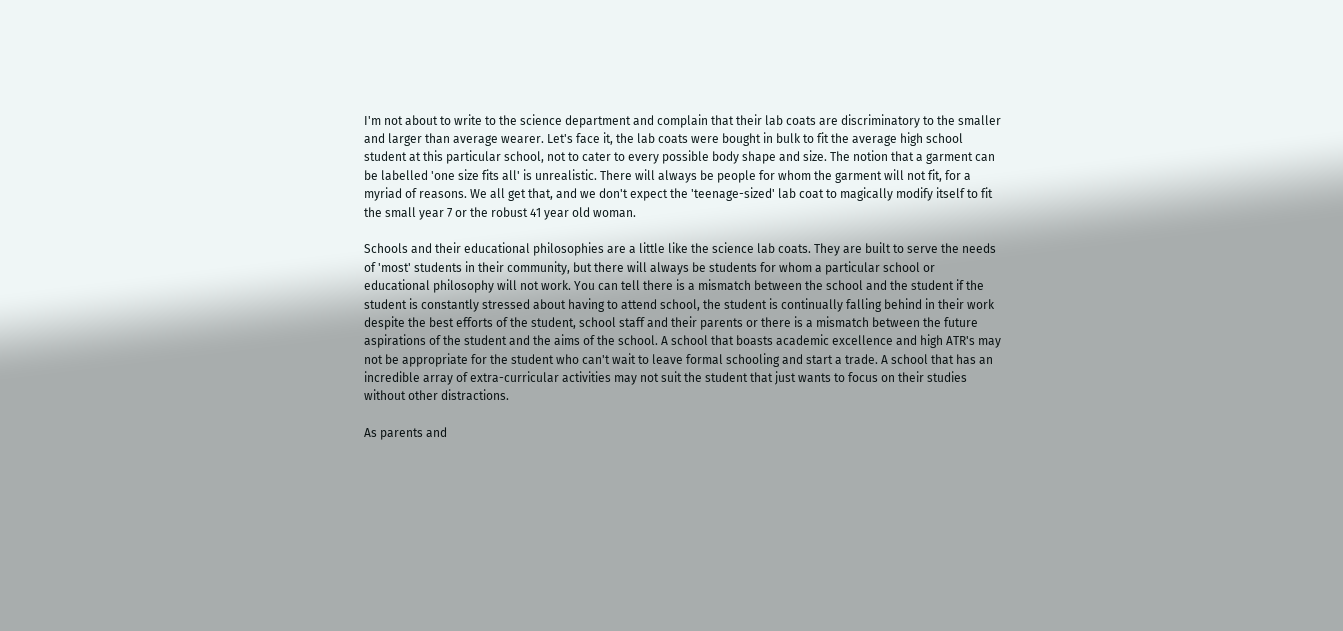I'm not about to write to the science department and complain that their lab coats are discriminatory to the smaller and larger than average wearer. Let's face it, the lab coats were bought in bulk to fit the average high school student at this particular school, not to cater to every possible body shape and size. The notion that a garment can be labelled 'one size fits all' is unrealistic. There will always be people for whom the garment will not fit, for a myriad of reasons. We all get that, and we don't expect the 'teenage-sized' lab coat to magically modify itself to fit the small year 7 or the robust 41 year old woman.

Schools and their educational philosophies are a little like the science lab coats. They are built to serve the needs of 'most' students in their community, but there will always be students for whom a particular school or educational philosophy will not work. You can tell there is a mismatch between the school and the student if the student is constantly stressed about having to attend school, the student is continually falling behind in their work despite the best efforts of the student, school staff and their parents or there is a mismatch between the future aspirations of the student and the aims of the school. A school that boasts academic excellence and high ATR's may not be appropriate for the student who can't wait to leave formal schooling and start a trade. A school that has an incredible array of extra-curricular activities may not suit the student that just wants to focus on their studies without other distractions.

As parents and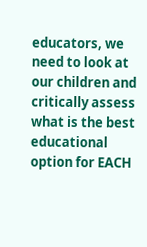educators, we need to look at our children and critically assess what is the best educational option for EACH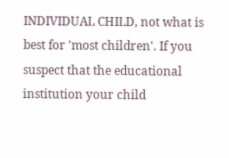INDIVIDUAL CHILD, not what is best for 'most children'. If you suspect that the educational institution your child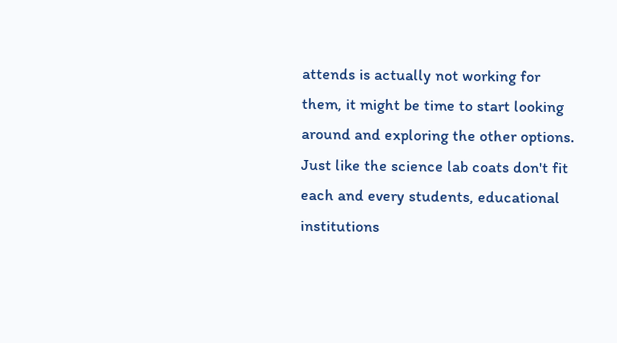attends is actually not working for them, it might be time to start looking around and exploring the other options. Just like the science lab coats don't fit each and every students, educational institutions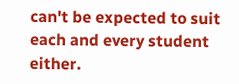can't be expected to suit each and every student either.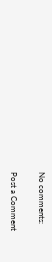No comments:

Post a Comment